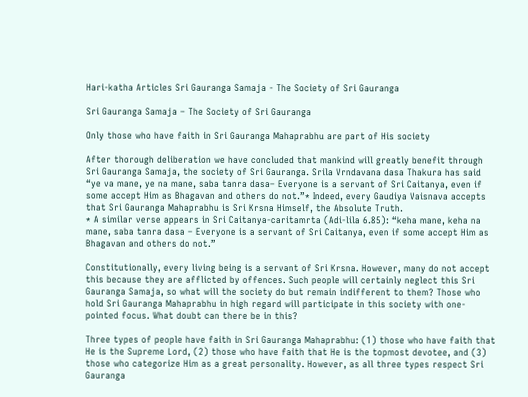Hari-katha Articles Sri Gauranga Samaja - The Society of Sri Gauranga

Sri Gauranga Samaja – The Society of Sri Gauranga

Only those who have faith in Sri Gauranga Mahaprabhu are part of His society

After thorough deliberation we have concluded that mankind will greatly benefit through Sri Gauranga Samaja, the society of Sri Gauranga. Srila Vrndavana dasa Thakura has said “ye va mane, ye na mane, saba tanra dasa– Everyone is a servant of Sri Caitanya, even if some accept Him as Bhagavan and others do not.”* Indeed, every Gaudiya Vaisnava accepts that Sri Gauranga Mahaprabhu is Sri Krsna Himself, the Absolute Truth.
* A similar verse appears in Sri Caitanya-caritamrta (Adi-lila 6.85): “keha mane, keha na mane, saba tanra dasa – Everyone is a servant of Sri Caitanya, even if some accept Him as Bhagavan and others do not.”

Constitutionally, every living being is a servant of Sri Krsna. However, many do not accept this because they are afflicted by offences. Such people will certainly neglect this Sri Gauranga Samaja, so what will the society do but remain indifferent to them? Those who hold Sri Gauranga Mahaprabhu in high regard will participate in this society with one-pointed focus. What doubt can there be in this?

Three types of people have faith in Sri Gauranga Mahaprabhu: (1) those who have faith that He is the Supreme Lord, (2) those who have faith that He is the topmost devotee, and (3) those who categorize Him as a great personality. However, as all three types respect Sri Gauranga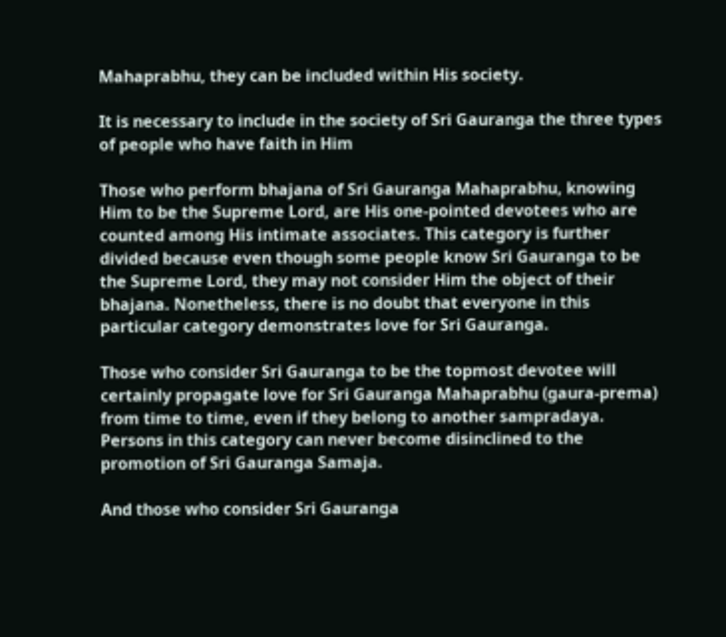Mahaprabhu, they can be included within His society.

It is necessary to include in the society of Sri Gauranga the three types of people who have faith in Him

Those who perform bhajana of Sri Gauranga Mahaprabhu, knowing Him to be the Supreme Lord, are His one-pointed devotees who are counted among His intimate associates. This category is further divided because even though some people know Sri Gauranga to be the Supreme Lord, they may not consider Him the object of their bhajana. Nonetheless, there is no doubt that everyone in this particular category demonstrates love for Sri Gauranga.

Those who consider Sri Gauranga to be the topmost devotee will certainly propagate love for Sri Gauranga Mahaprabhu (gaura-prema) from time to time, even if they belong to another sampradaya. Persons in this category can never become disinclined to the promotion of Sri Gauranga Samaja.

And those who consider Sri Gauranga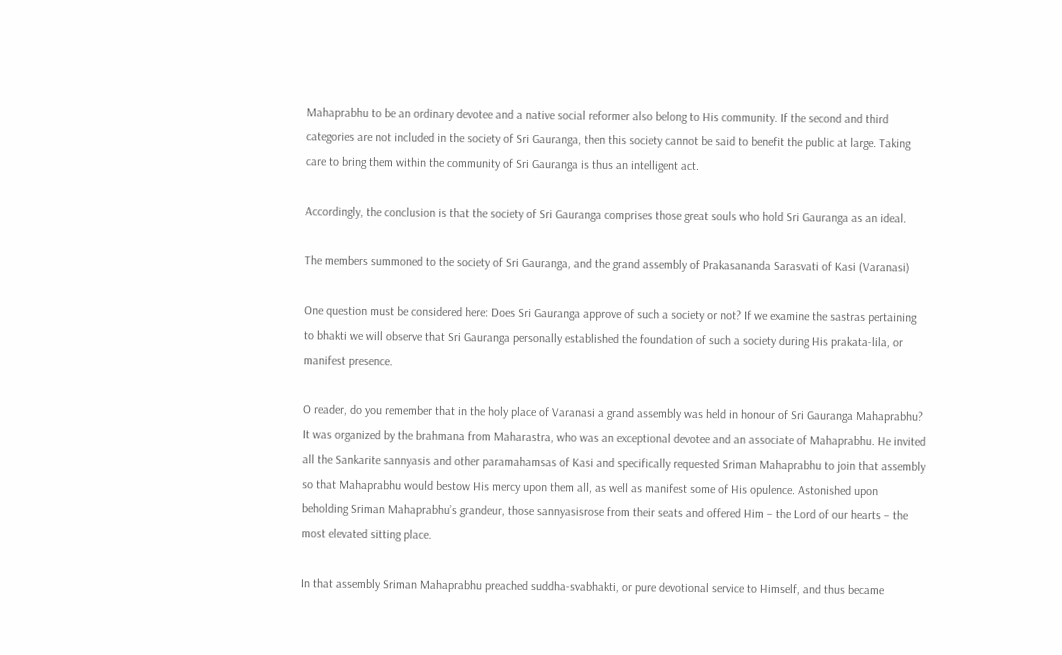Mahaprabhu to be an ordinary devotee and a native social reformer also belong to His community. If the second and third categories are not included in the society of Sri Gauranga, then this society cannot be said to benefit the public at large. Taking care to bring them within the community of Sri Gauranga is thus an intelligent act.

Accordingly, the conclusion is that the society of Sri Gauranga comprises those great souls who hold Sri Gauranga as an ideal.

The members summoned to the society of Sri Gauranga, and the grand assembly of Prakasananda Sarasvati of Kasi (Varanasi)

One question must be considered here: Does Sri Gauranga approve of such a society or not? If we examine the sastras pertaining to bhakti we will observe that Sri Gauranga personally established the foundation of such a society during His prakata-lila, or manifest presence.

O reader, do you remember that in the holy place of Varanasi a grand assembly was held in honour of Sri Gauranga Mahaprabhu? It was organized by the brahmana from Maharastra, who was an exceptional devotee and an associate of Mahaprabhu. He invited all the Sankarite sannyasis and other paramahamsas of Kasi and specifically requested Sriman Mahaprabhu to join that assembly so that Mahaprabhu would bestow His mercy upon them all, as well as manifest some of His opulence. Astonished upon beholding Sriman Mahaprabhu’s grandeur, those sannyasisrose from their seats and offered Him – the Lord of our hearts – the most elevated sitting place.

In that assembly Sriman Mahaprabhu preached suddha-svabhakti, or pure devotional service to Himself, and thus became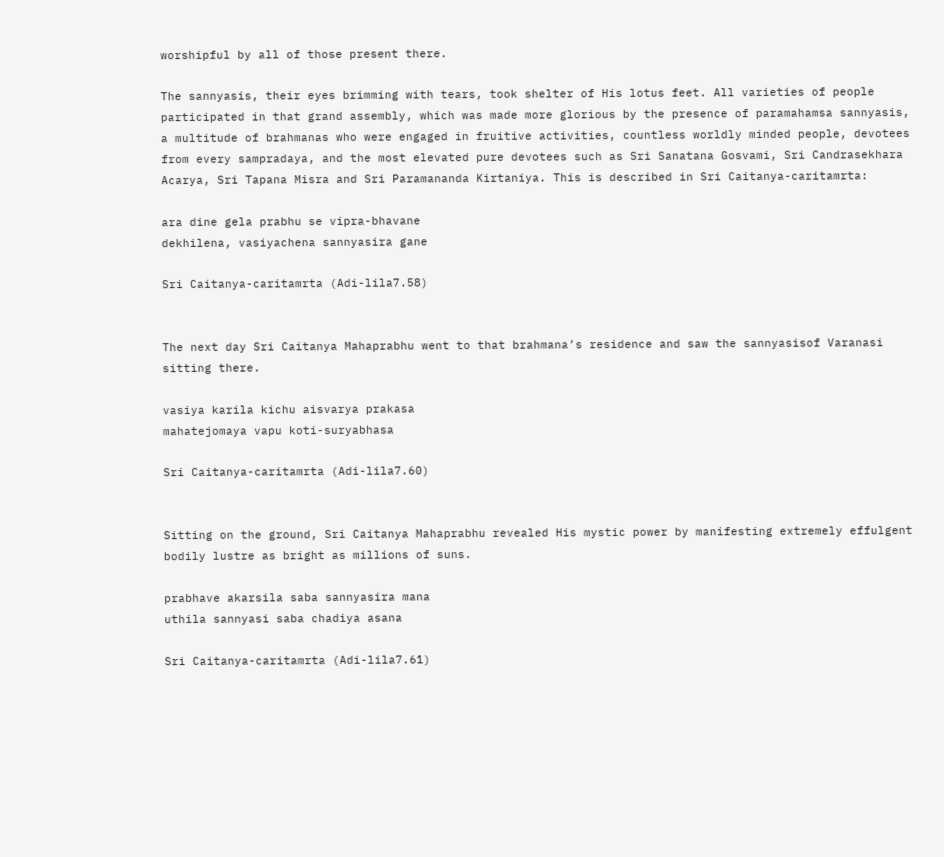worshipful by all of those present there.

The sannyasis, their eyes brimming with tears, took shelter of His lotus feet. All varieties of people participated in that grand assembly, which was made more glorious by the presence of paramahamsa sannyasis, a multitude of brahmanas who were engaged in fruitive activities, countless worldly minded people, devotees from every sampradaya, and the most elevated pure devotees such as Sri Sanatana Gosvami, Sri Candrasekhara Acarya, Sri Tapana Misra and Sri Paramananda Kirtaniya. This is described in Sri Caitanya-caritamrta:

ara dine gela prabhu se vipra-bhavane
dekhilena, vasiyachena sannyasira gane

Sri Caitanya-caritamrta (Adi-lila7.58)


The next day Sri Caitanya Mahaprabhu went to that brahmana’s residence and saw the sannyasisof Varanasi sitting there.

vasiya karila kichu aisvarya prakasa
mahatejomaya vapu koti-suryabhasa

Sri Caitanya-caritamrta (Adi-lila7.60)


Sitting on the ground, Sri Caitanya Mahaprabhu revealed His mystic power by manifesting extremely effulgent bodily lustre as bright as millions of suns.

prabhave akarsila saba sannyasira mana
uthila sannyasi saba chadiya asana

Sri Caitanya-caritamrta (Adi-lila7.61)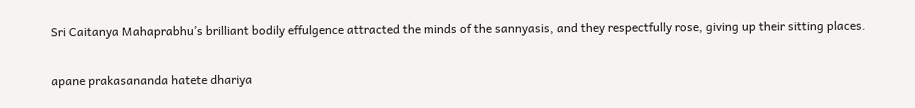Sri Caitanya Mahaprabhu’s brilliant bodily effulgence attracted the minds of the sannyasis, and they respectfully rose, giving up their sitting places.

apane prakasananda hatete dhariya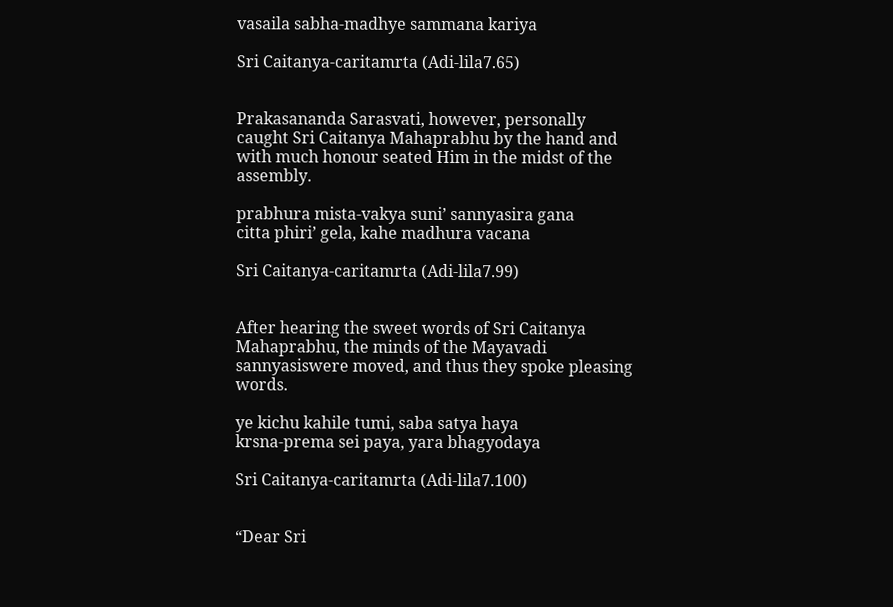vasaila sabha-madhye sammana kariya

Sri Caitanya-caritamrta (Adi-lila7.65)


Prakasananda Sarasvati, however, personally caught Sri Caitanya Mahaprabhu by the hand and with much honour seated Him in the midst of the assembly.

prabhura mista-vakya suni’ sannyasira gana
citta phiri’ gela, kahe madhura vacana

Sri Caitanya-caritamrta (Adi-lila7.99)


After hearing the sweet words of Sri Caitanya Mahaprabhu, the minds of the Mayavadi sannyasiswere moved, and thus they spoke pleasing words.

ye kichu kahile tumi, saba satya haya
krsna-prema sei paya, yara bhagyodaya

Sri Caitanya-caritamrta (Adi-lila7.100)


“Dear Sri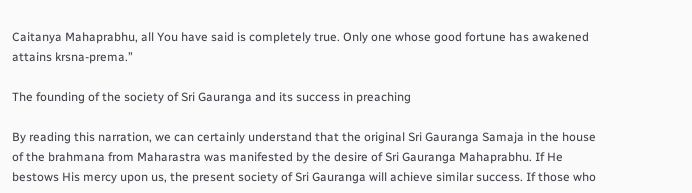Caitanya Mahaprabhu, all You have said is completely true. Only one whose good fortune has awakened attains krsna-prema.”

The founding of the society of Sri Gauranga and its success in preaching

By reading this narration, we can certainly understand that the original Sri Gauranga Samaja in the house of the brahmana from Maharastra was manifested by the desire of Sri Gauranga Mahaprabhu. If He bestows His mercy upon us, the present society of Sri Gauranga will achieve similar success. If those who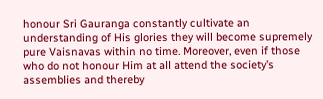honour Sri Gauranga constantly cultivate an understanding of His glories they will become supremely pure Vaisnavas within no time. Moreover, even if those who do not honour Him at all attend the society’s assemblies and thereby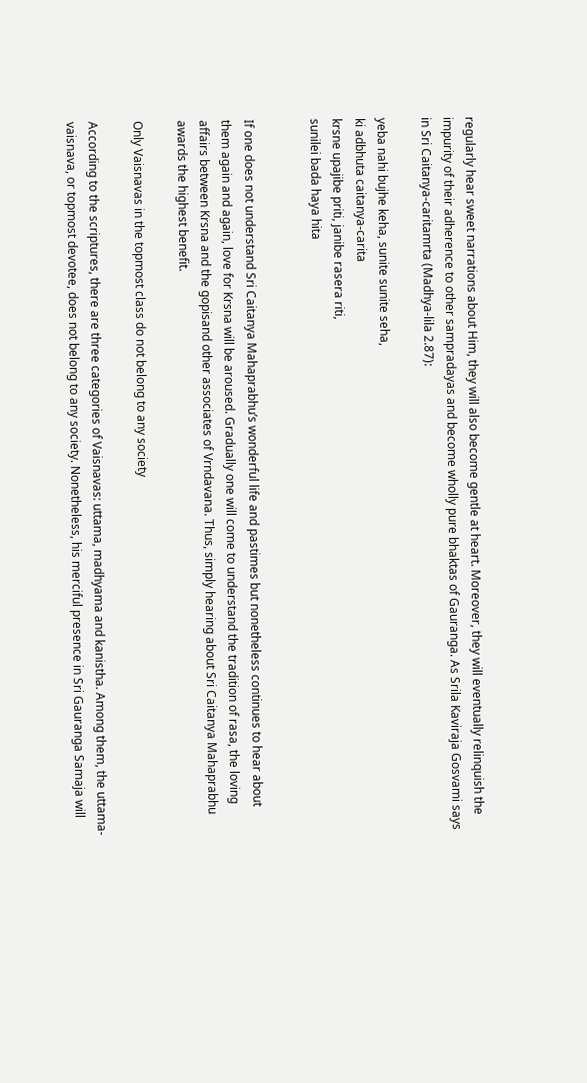regularly hear sweet narrations about Him, they will also become gentle at heart. Moreover, they will eventually relinquish the impurity of their adherence to other sampradayas and become wholly pure bhaktas of Gauranga. As Srila Kaviraja Gosvami says in Sri Caitanya-caritamrta (Madhya-lila 2.87):

yeba nahi bujhe keha, sunite sunite seha,
ki adbhuta caitanya-carita
krsne upajibe priti, janibe rasera riti,
sunilei bada haya hita


If one does not understand Sri Caitanya Mahaprabhu’s wonderful life and pastimes but nonetheless continues to hear about them again and again, love for Krsna will be aroused. Gradually one will come to understand the tradition of rasa, the loving affairs between Krsna and the gopisand other associates of Vrndavana. Thus, simply hearing about Sri Caitanya Mahaprabhu awards the highest benefit.

Only Vaisnavas in the topmost class do not belong to any society

According to the scriptures, there are three categories of Vaisnavas: uttama, madhyama and kanistha. Among them, the uttama-vaisnava, or topmost devotee, does not belong to any society. Nonetheless, his merciful presence in Sri Gauranga Samaja will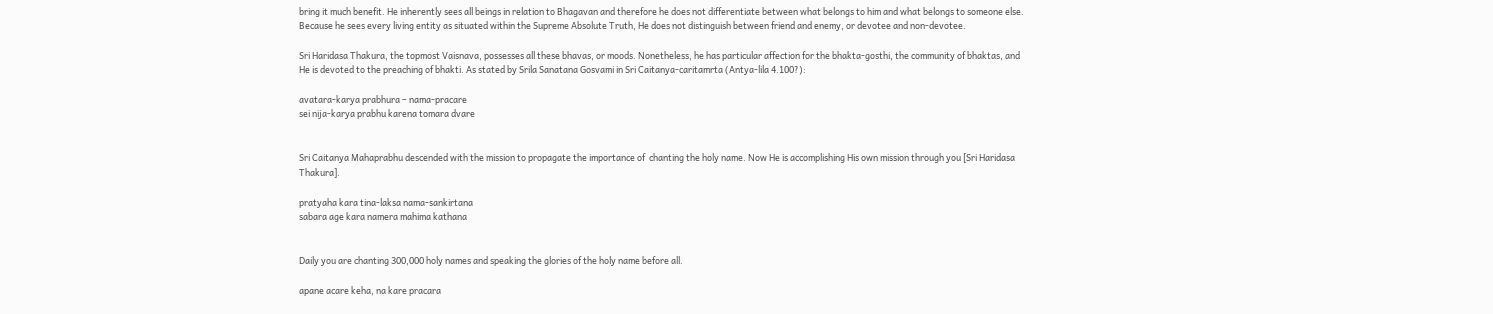bring it much benefit. He inherently sees all beings in relation to Bhagavan and therefore he does not differentiate between what belongs to him and what belongs to someone else. Because he sees every living entity as situated within the Supreme Absolute Truth, He does not distinguish between friend and enemy, or devotee and non-devotee.

Sri Haridasa Thakura, the topmost Vaisnava, possesses all these bhavas, or moods. Nonetheless, he has particular affection for the bhakta-gosthi, the community of bhaktas, and He is devoted to the preaching of bhakti. As stated by Srila Sanatana Gosvami in Sri Caitanya-caritamrta (Antya-lila 4.100?):

avatara-karya prabhura – nama-pracare
sei nija-karya prabhu karena tomara dvare


Sri Caitanya Mahaprabhu descended with the mission to propagate the importance of  chanting the holy name. Now He is accomplishing His own mission through you [Sri Haridasa Thakura].

pratyaha kara tina-laksa nama-sankirtana
sabara age kara namera mahima kathana


Daily you are chanting 300,000 holy names and speaking the glories of the holy name before all.

apane acare keha, na kare pracara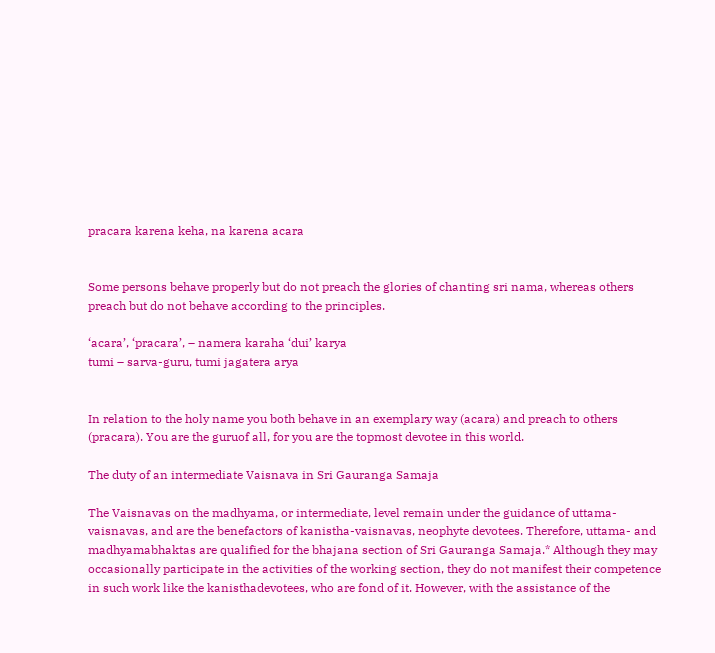pracara karena keha, na karena acara


Some persons behave properly but do not preach the glories of chanting sri nama, whereas others preach but do not behave according to the principles.

‘acara’, ‘pracara’, – namera karaha ‘dui’ karya
tumi – sarva-guru, tumi jagatera arya


In relation to the holy name you both behave in an exemplary way (acara) and preach to others (pracara). You are the guruof all, for you are the topmost devotee in this world.

The duty of an intermediate Vaisnava in Sri Gauranga Samaja

The Vaisnavas on the madhyama, or intermediate, level remain under the guidance of uttama-vaisnavas, and are the benefactors of kanistha-vaisnavas, neophyte devotees. Therefore, uttama- and madhyamabhaktas are qualified for the bhajana section of Sri Gauranga Samaja.* Although they may occasionally participate in the activities of the working section, they do not manifest their competence in such work like the kanisthadevotees, who are fond of it. However, with the assistance of the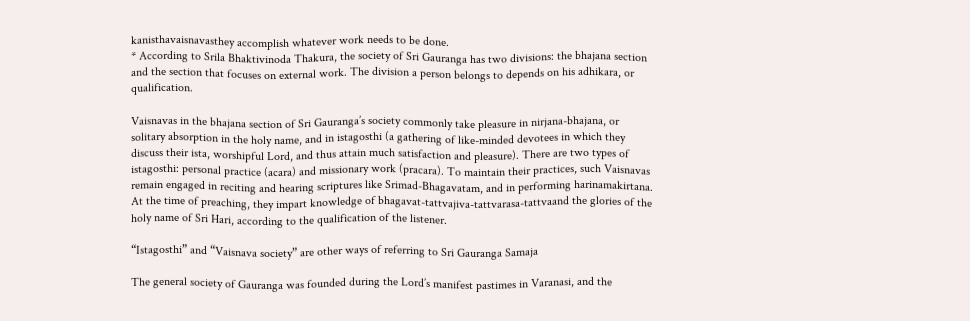kanisthavaisnavasthey accomplish whatever work needs to be done.
* According to Srila Bhaktivinoda Thakura, the society of Sri Gauranga has two divisions: the bhajana section and the section that focuses on external work. The division a person belongs to depends on his adhikara, or qualification.

Vaisnavas in the bhajana section of Sri Gauranga’s society commonly take pleasure in nirjana-bhajana, or solitary absorption in the holy name, and in istagosthi (a gathering of like-minded devotees in which they discuss their ista, worshipful Lord, and thus attain much satisfaction and pleasure). There are two types of istagosthi: personal practice (acara) and missionary work (pracara). To maintain their practices, such Vaisnavas remain engaged in reciting and hearing scriptures like Srimad-Bhagavatam, and in performing harinamakirtana. At the time of preaching, they impart knowledge of bhagavat-tattvajiva-tattvarasa-tattvaand the glories of the holy name of Sri Hari, according to the qualification of the listener.

“Istagosthi” and “Vaisnava society” are other ways of referring to Sri Gauranga Samaja

The general society of Gauranga was founded during the Lord’s manifest pastimes in Varanasi, and the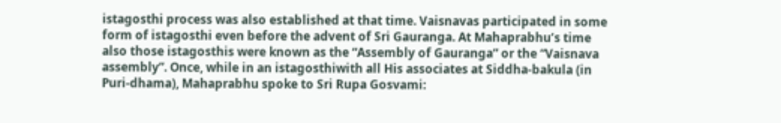istagosthi process was also established at that time. Vaisnavas participated in some form of istagosthi even before the advent of Sri Gauranga. At Mahaprabhu’s time also those istagosthis were known as the “Assembly of Gauranga” or the “Vaisnava assembly”. Once, while in an istagosthiwith all His associates at Siddha-bakula (in Puri-dhama), Mahaprabhu spoke to Sri Rupa Gosvami: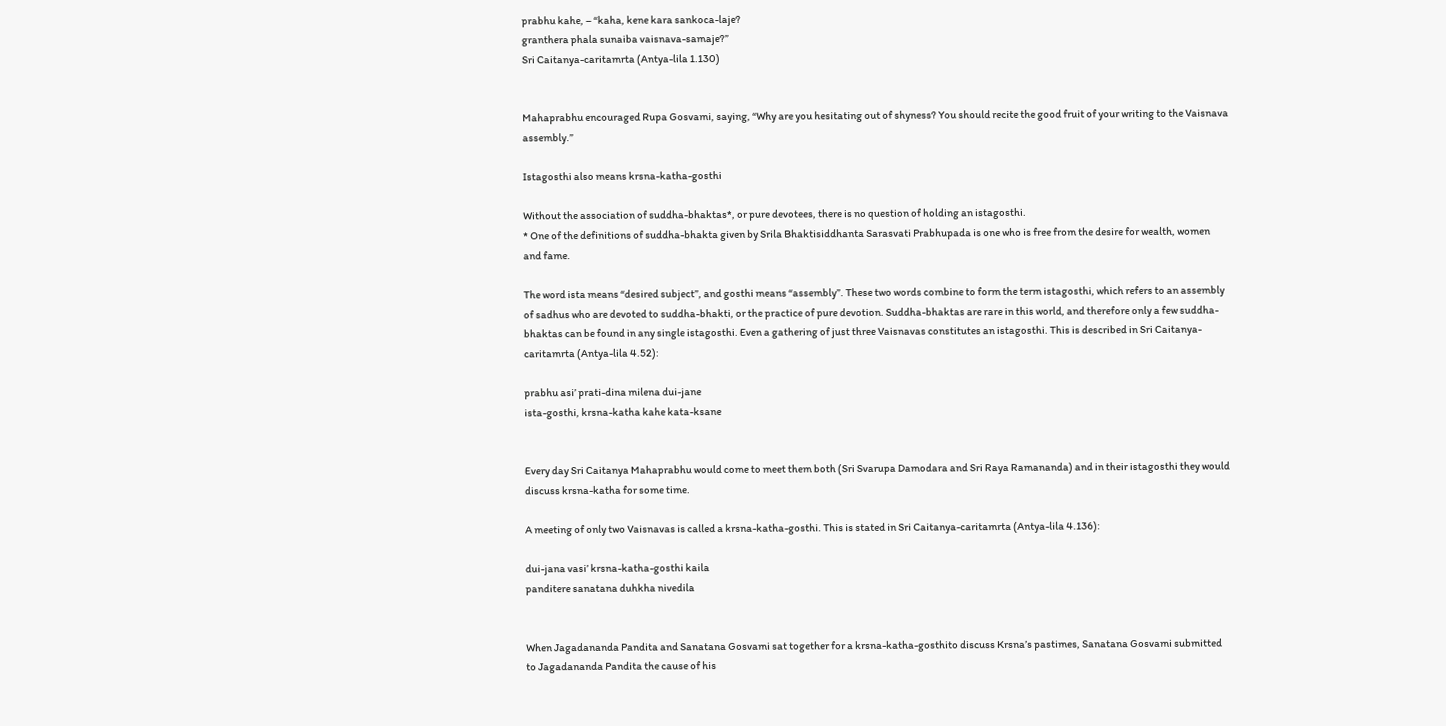prabhu kahe, – “kaha, kene kara sankoca-laje?
granthera phala sunaiba vaisnava-samaje?”
Sri Caitanya-caritamrta (Antya-lila 1.130)


Mahaprabhu encouraged Rupa Gosvami, saying, “Why are you hesitating out of shyness? You should recite the good fruit of your writing to the Vaisnava assembly.”

Istagosthi also means krsna-katha-gosthi

Without the association of suddha-bhaktas*, or pure devotees, there is no question of holding an istagosthi.
* One of the definitions of suddha-bhakta given by Srila Bhaktisiddhanta Sarasvati Prabhupada is one who is free from the desire for wealth, women and fame.

The word ista means “desired subject”, and gosthi means “assembly”. These two words combine to form the term istagosthi, which refers to an assembly of sadhus who are devoted to suddha-bhakti, or the practice of pure devotion. Suddha-bhaktas are rare in this world, and therefore only a few suddha-bhaktas can be found in any single istagosthi. Even a gathering of just three Vaisnavas constitutes an istagosthi. This is described in Sri Caitanya-caritamrta (Antya-lila 4.52):

prabhu asi’ prati-dina milena dui-jane
ista-gosthi, krsna-katha kahe kata-ksane


Every day Sri Caitanya Mahaprabhu would come to meet them both (Sri Svarupa Damodara and Sri Raya Ramananda) and in their istagosthi they would discuss krsna-katha for some time.

A meeting of only two Vaisnavas is called a krsna-katha-gosthi. This is stated in Sri Caitanya-caritamrta (Antya-lila 4.136):

dui-jana vasi’ krsna-katha-gosthi kaila
panditere sanatana duhkha nivedila


When Jagadananda Pandita and Sanatana Gosvami sat together for a krsna-katha-gosthito discuss Krsna’s pastimes, Sanatana Gosvami submitted to Jagadananda Pandita the cause of his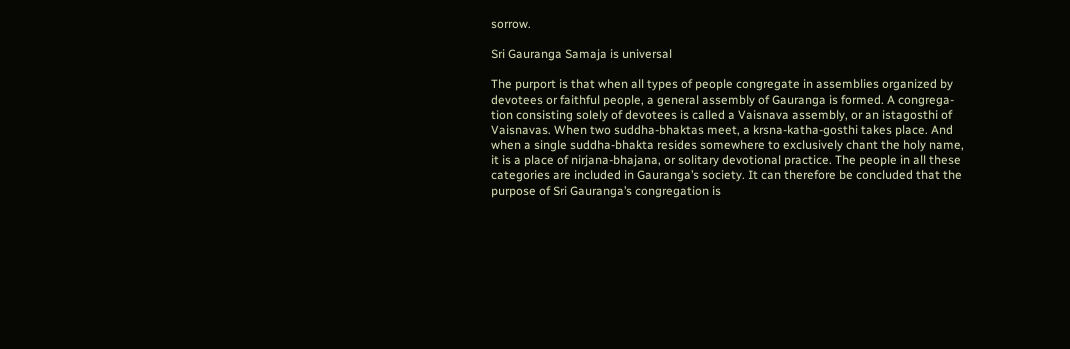sorrow.

Sri Gauranga Samaja is universal

The purport is that when all types of people congregate in assemblies organized by devotees or faithful people, a general assembly of Gauranga is formed. A congrega-tion consisting solely of devotees is called a Vaisnava assembly, or an istagosthi of Vaisnavas. When two suddha-bhaktas meet, a krsna-katha-gosthi takes place. And when a single suddha-bhakta resides somewhere to exclusively chant the holy name, it is a place of nirjana-bhajana, or solitary devotional practice. The people in all these categories are included in Gauranga’s society. It can therefore be concluded that the purpose of Sri Gauranga’s congregation is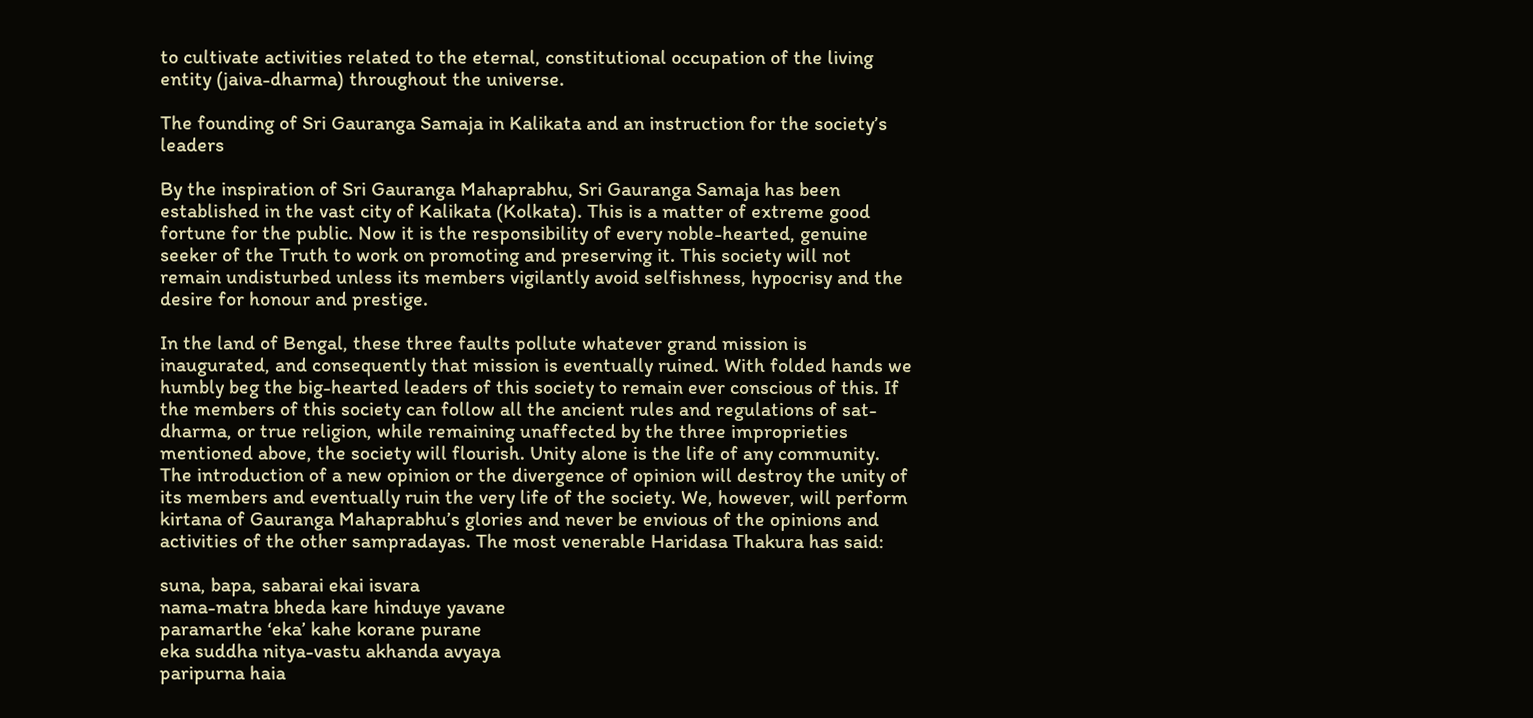to cultivate activities related to the eternal, constitutional occupation of the living entity (jaiva-dharma) throughout the universe.

The founding of Sri Gauranga Samaja in Kalikata and an instruction for the society’s leaders

By the inspiration of Sri Gauranga Mahaprabhu, Sri Gauranga Samaja has been established in the vast city of Kalikata (Kolkata). This is a matter of extreme good fortune for the public. Now it is the responsibility of every noble-hearted, genuine seeker of the Truth to work on promoting and preserving it. This society will not remain undisturbed unless its members vigilantly avoid selfishness, hypocrisy and the desire for honour and prestige.

In the land of Bengal, these three faults pollute whatever grand mission is inaugurated, and consequently that mission is eventually ruined. With folded hands we humbly beg the big-hearted leaders of this society to remain ever conscious of this. If the members of this society can follow all the ancient rules and regulations of sat-dharma, or true religion, while remaining unaffected by the three improprieties mentioned above, the society will flourish. Unity alone is the life of any community. The introduction of a new opinion or the divergence of opinion will destroy the unity of its members and eventually ruin the very life of the society. We, however, will perform kirtana of Gauranga Mahaprabhu’s glories and never be envious of the opinions and activities of the other sampradayas. The most venerable Haridasa Thakura has said:

suna, bapa, sabarai ekai isvara
nama-matra bheda kare hinduye yavane
paramarthe ‘eka’ kahe korane purane
eka suddha nitya-vastu akhanda avyaya
paripurna haia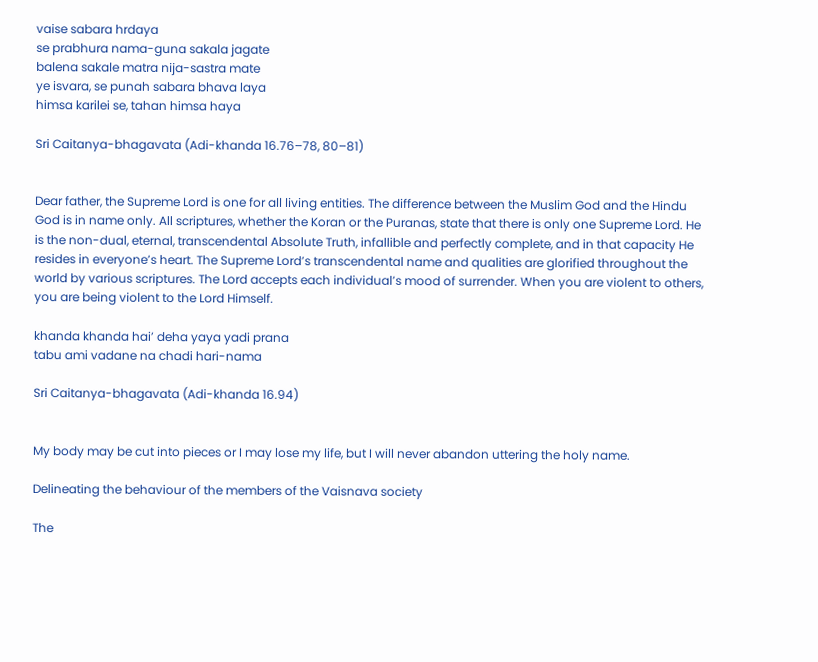vaise sabara hrdaya
se prabhura nama-guna sakala jagate
balena sakale matra nija-sastra mate
ye isvara, se punah sabara bhava laya
himsa karilei se, tahan himsa haya

Sri Caitanya-bhagavata (Adi-khanda 16.76–78, 80–81)


Dear father, the Supreme Lord is one for all living entities. The difference between the Muslim God and the Hindu God is in name only. All scriptures, whether the Koran or the Puranas, state that there is only one Supreme Lord. He is the non-dual, eternal, transcendental Absolute Truth, infallible and perfectly complete, and in that capacity He resides in everyone’s heart. The Supreme Lord’s transcendental name and qualities are glorified throughout the world by various scriptures. The Lord accepts each individual’s mood of surrender. When you are violent to others, you are being violent to the Lord Himself.

khanda khanda hai’ deha yaya yadi prana
tabu ami vadane na chadi hari-nama

Sri Caitanya-bhagavata (Adi-khanda 16.94)


My body may be cut into pieces or I may lose my life, but I will never abandon uttering the holy name.

Delineating the behaviour of the members of the Vaisnava society

The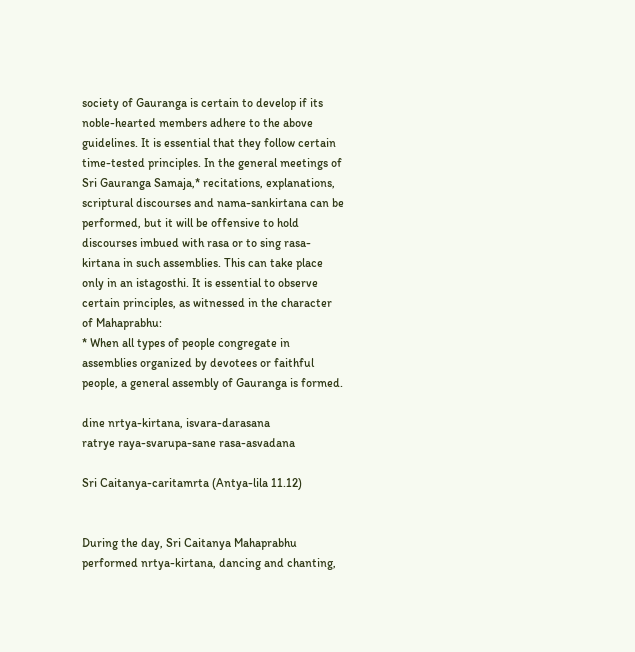society of Gauranga is certain to develop if its noble-hearted members adhere to the above guidelines. It is essential that they follow certain time-tested principles. In the general meetings of Sri Gauranga Samaja,* recitations, explanations, scriptural discourses and nama-sankirtana can be performed, but it will be offensive to hold discourses imbued with rasa or to sing rasa-kirtana in such assemblies. This can take place only in an istagosthi. It is essential to observe certain principles, as witnessed in the character of Mahaprabhu:
* When all types of people congregate in assemblies organized by devotees or faithful people, a general assembly of Gauranga is formed.

dine nrtya-kirtana, isvara-darasana
ratrye raya-svarupa-sane rasa-asvadana

Sri Caitanya-caritamrta (Antya-lila 11.12)


During the day, Sri Caitanya Mahaprabhu performed nrtya-kirtana, dancing and chanting,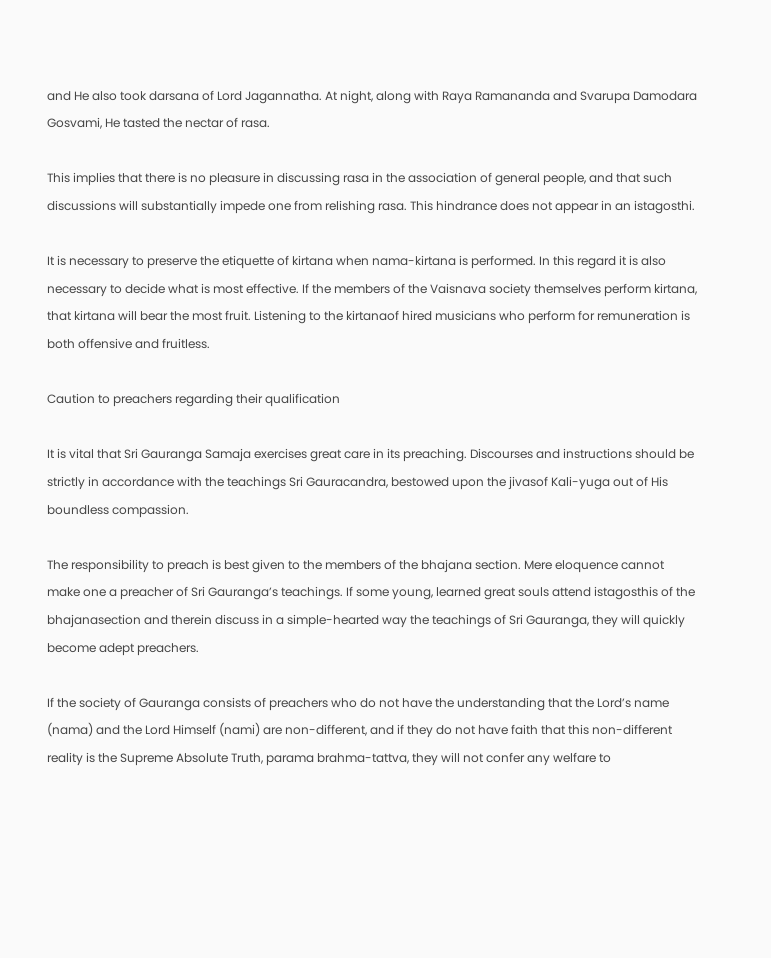and He also took darsana of Lord Jagannatha. At night, along with Raya Ramananda and Svarupa Damodara Gosvami, He tasted the nectar of rasa.

This implies that there is no pleasure in discussing rasa in the association of general people, and that such discussions will substantially impede one from relishing rasa. This hindrance does not appear in an istagosthi.

It is necessary to preserve the etiquette of kirtana when nama-kirtana is performed. In this regard it is also necessary to decide what is most effective. If the members of the Vaisnava society themselves perform kirtana, that kirtana will bear the most fruit. Listening to the kirtanaof hired musicians who perform for remuneration is both offensive and fruitless.

Caution to preachers regarding their qualification

It is vital that Sri Gauranga Samaja exercises great care in its preaching. Discourses and instructions should be strictly in accordance with the teachings Sri Gauracandra, bestowed upon the jivasof Kali-yuga out of His boundless compassion.

The responsibility to preach is best given to the members of the bhajana section. Mere eloquence cannot make one a preacher of Sri Gauranga’s teachings. If some young, learned great souls attend istagosthis of the bhajanasection and therein discuss in a simple-hearted way the teachings of Sri Gauranga, they will quickly become adept preachers.

If the society of Gauranga consists of preachers who do not have the understanding that the Lord’s name (nama) and the Lord Himself (nami) are non-different, and if they do not have faith that this non-different reality is the Supreme Absolute Truth, parama brahma-tattva, they will not confer any welfare to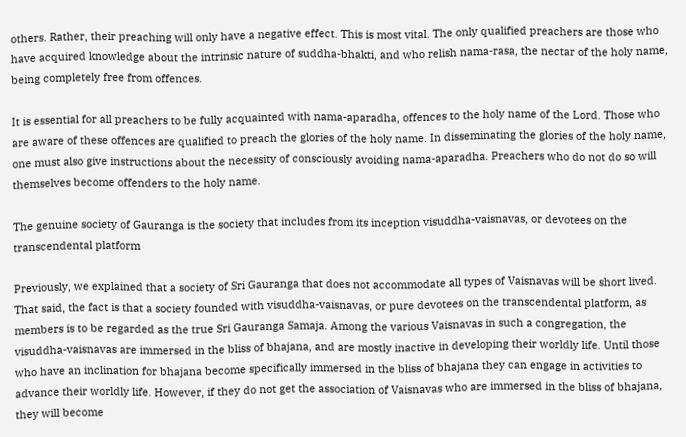others. Rather, their preaching will only have a negative effect. This is most vital. The only qualified preachers are those who have acquired knowledge about the intrinsic nature of suddha-bhakti, and who relish nama-rasa, the nectar of the holy name, being completely free from offences.

It is essential for all preachers to be fully acquainted with nama-aparadha, offences to the holy name of the Lord. Those who are aware of these offences are qualified to preach the glories of the holy name. In disseminating the glories of the holy name, one must also give instructions about the necessity of consciously avoiding nama-aparadha. Preachers who do not do so will themselves become offenders to the holy name.

The genuine society of Gauranga is the society that includes from its inception visuddha-vaisnavas, or devotees on the transcendental platform

Previously, we explained that a society of Sri Gauranga that does not accommodate all types of Vaisnavas will be short lived. That said, the fact is that a society founded with visuddha-vaisnavas, or pure devotees on the transcendental platform, as members is to be regarded as the true Sri Gauranga Samaja. Among the various Vaisnavas in such a congregation, the visuddha-vaisnavas are immersed in the bliss of bhajana, and are mostly inactive in developing their worldly life. Until those who have an inclination for bhajana become specifically immersed in the bliss of bhajana they can engage in activities to advance their worldly life. However, if they do not get the association of Vaisnavas who are immersed in the bliss of bhajana, they will become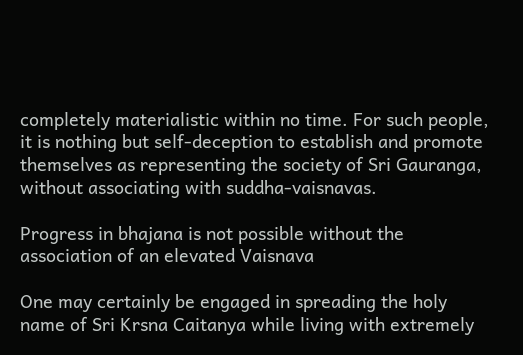completely materialistic within no time. For such people, it is nothing but self-deception to establish and promote themselves as representing the society of Sri Gauranga, without associating with suddha-vaisnavas.

Progress in bhajana is not possible without the association of an elevated Vaisnava

One may certainly be engaged in spreading the holy name of Sri Krsna Caitanya while living with extremely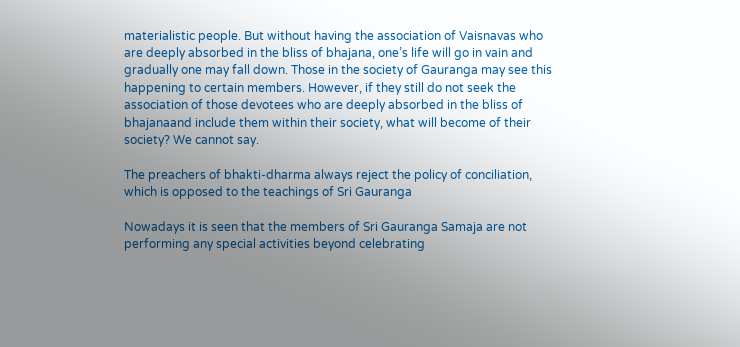materialistic people. But without having the association of Vaisnavas who are deeply absorbed in the bliss of bhajana, one’s life will go in vain and gradually one may fall down. Those in the society of Gauranga may see this happening to certain members. However, if they still do not seek the association of those devotees who are deeply absorbed in the bliss of bhajanaand include them within their society, what will become of their society? We cannot say.

The preachers of bhakti-dharma always reject the policy of conciliation, which is opposed to the teachings of Sri Gauranga

Nowadays it is seen that the members of Sri Gauranga Samaja are not performing any special activities beyond celebrating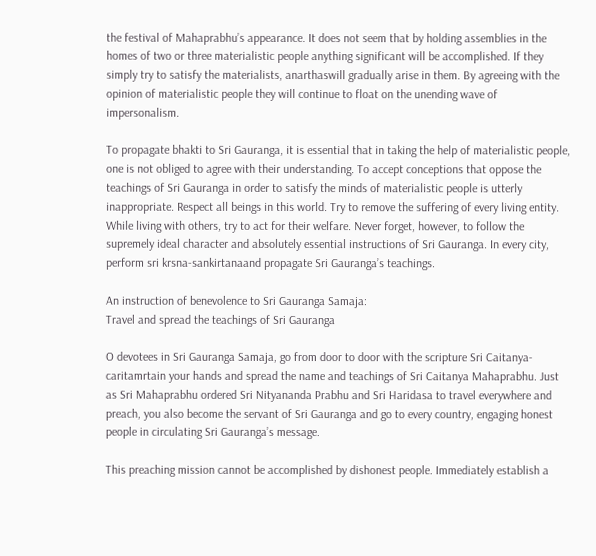the festival of Mahaprabhu’s appearance. It does not seem that by holding assemblies in the homes of two or three materialistic people anything significant will be accomplished. If they simply try to satisfy the materialists, anarthaswill gradually arise in them. By agreeing with the opinion of materialistic people they will continue to float on the unending wave of impersonalism.

To propagate bhakti to Sri Gauranga, it is essential that in taking the help of materialistic people, one is not obliged to agree with their understanding. To accept conceptions that oppose the teachings of Sri Gauranga in order to satisfy the minds of materialistic people is utterly inappropriate. Respect all beings in this world. Try to remove the suffering of every living entity. While living with others, try to act for their welfare. Never forget, however, to follow the supremely ideal character and absolutely essential instructions of Sri Gauranga. In every city, perform sri krsna-sankirtanaand propagate Sri Gauranga’s teachings.

An instruction of benevolence to Sri Gauranga Samaja:
Travel and spread the teachings of Sri Gauranga

O devotees in Sri Gauranga Samaja, go from door to door with the scripture Sri Caitanya-caritamrtain your hands and spread the name and teachings of Sri Caitanya Mahaprabhu. Just as Sri Mahaprabhu ordered Sri Nityananda Prabhu and Sri Haridasa to travel everywhere and preach, you also become the servant of Sri Gauranga and go to every country, engaging honest people in circulating Sri Gauranga’s message.

This preaching mission cannot be accomplished by dishonest people. Immediately establish a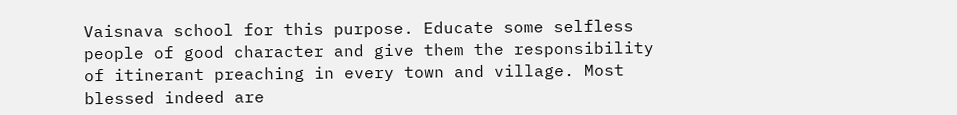Vaisnava school for this purpose. Educate some selfless people of good character and give them the responsibility of itinerant preaching in every town and village. Most blessed indeed are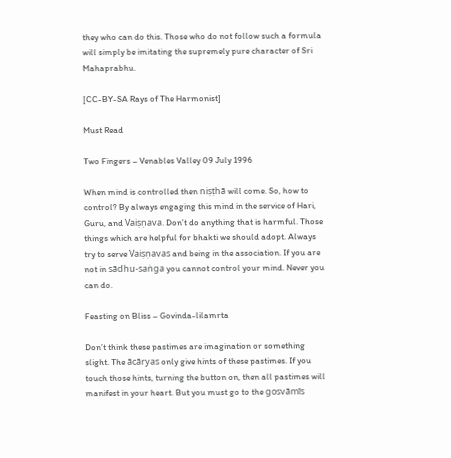they who can do this. Those who do not follow such a formula will simply be imitating the supremely pure character of Sri Mahaprabhu.

[CC-BY-SA Rays of The Harmonist]

Must Read

Two Fingers – Venables Valley 09 July 1996

When mind is controlled then niṣṭhā will come. So, how to control? By always engaging this mind in the service of Hari, Guru, and Vaiṣṇava. Don’t do anything that is harmful. Those things which are helpful for bhakti we should adopt. Always try to serve Vaiṣṇavas and being in the association. If you are not in sādhu-saṅga you cannot control your mind. Never you can do.

Feasting on Bliss – Govinda-lilamrta

Don’t think these pastimes are imagination or something slight. The ācāryas only give hints of these pastimes. If you touch those hints, turning the button on, then all pastimes will manifest in your heart. But you must go to the gosvāmīs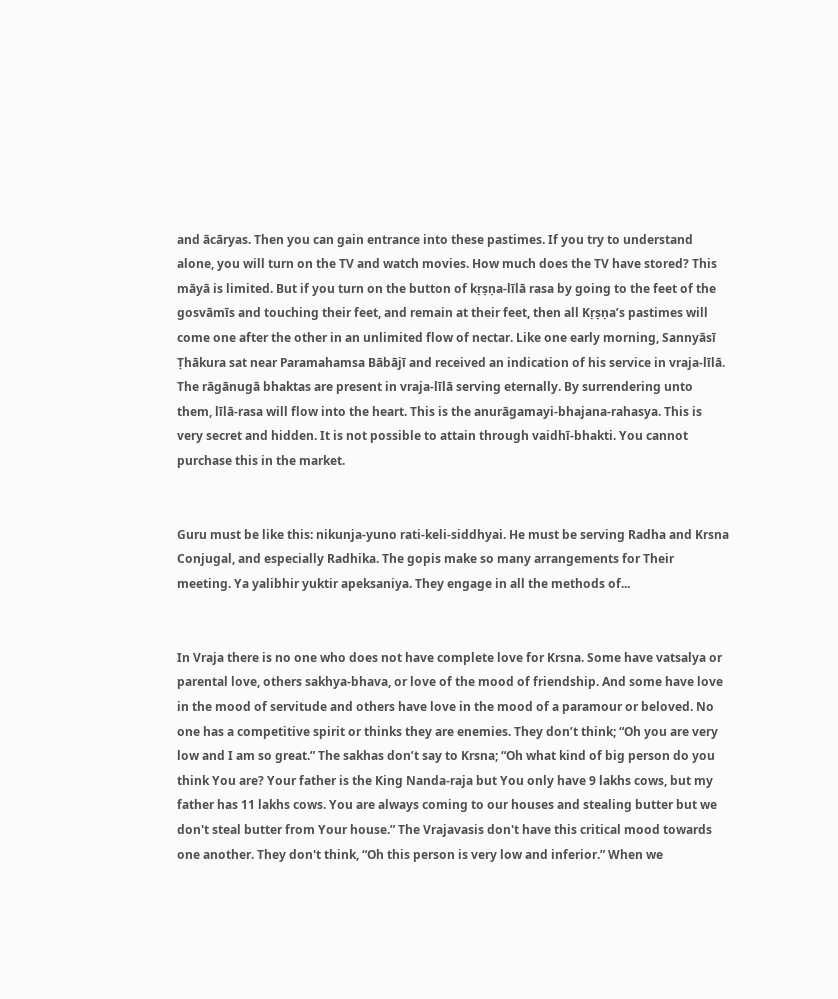and ācāryas. Then you can gain entrance into these pastimes. If you try to understand alone, you will turn on the TV and watch movies. How much does the TV have stored? This māyā is limited. But if you turn on the button of kṛṣṇa-līlā rasa by going to the feet of the gosvāmīs and touching their feet, and remain at their feet, then all Kṛṣṇa’s pastimes will come one after the other in an unlimited flow of nectar. Like one early morning, Sannyāsī Ṭhākura sat near Paramahamsa Bābājī and received an indication of his service in vraja-līlā. The rāgānugā bhaktas are present in vraja-līlā serving eternally. By surrendering unto them, līlā-rasa will flow into the heart. This is the anurāgamayi-bhajana-rahasya. This is very secret and hidden. It is not possible to attain through vaidhī-bhakti. You cannot purchase this in the market.


Guru must be like this: nikunja-yuno rati-keli-siddhyai. He must be serving Radha and Krsna Conjugal, and especially Radhika. The gopis make so many arrangements for Their meeting. Ya yalibhir yuktir apeksaniya. They engage in all the methods of...


In Vraja there is no one who does not have complete love for Krsna. Some have vatsalya or parental love, others sakhya-bhava, or love of the mood of friendship. And some have love in the mood of servitude and others have love in the mood of a paramour or beloved. No one has a competitive spirit or thinks they are enemies. They don’t think; “Oh you are very low and I am so great.” The sakhas don’t say to Krsna; “Oh what kind of big person do you think You are? Your father is the King Nanda-raja but You only have 9 lakhs cows, but my father has 11 lakhs cows. You are always coming to our houses and stealing butter but we don't steal butter from Your house.” The Vrajavasis don't have this critical mood towards one another. They don't think, “Oh this person is very low and inferior.” When we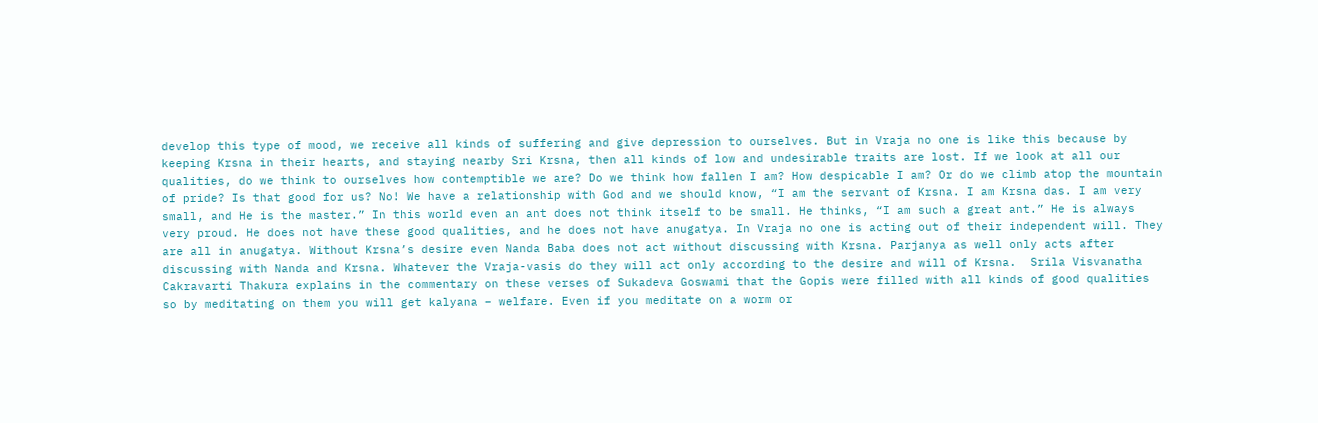develop this type of mood, we receive all kinds of suffering and give depression to ourselves. But in Vraja no one is like this because by keeping Krsna in their hearts, and staying nearby Sri Krsna, then all kinds of low and undesirable traits are lost. If we look at all our qualities, do we think to ourselves how contemptible we are? Do we think how fallen I am? How despicable I am? Or do we climb atop the mountain of pride? Is that good for us? No! We have a relationship with God and we should know, “I am the servant of Krsna. I am Krsna das. I am very small, and He is the master.” In this world even an ant does not think itself to be small. He thinks, “I am such a great ant.” He is always very proud. He does not have these good qualities, and he does not have anugatya. In Vraja no one is acting out of their independent will. They are all in anugatya. Without Krsna’s desire even Nanda Baba does not act without discussing with Krsna. Parjanya as well only acts after discussing with Nanda and Krsna. Whatever the Vraja-vasis do they will act only according to the desire and will of Krsna.  Srila Visvanatha Cakravarti Thakura explains in the commentary on these verses of Sukadeva Goswami that the Gopis were filled with all kinds of good qualities so by meditating on them you will get kalyana – welfare. Even if you meditate on a worm or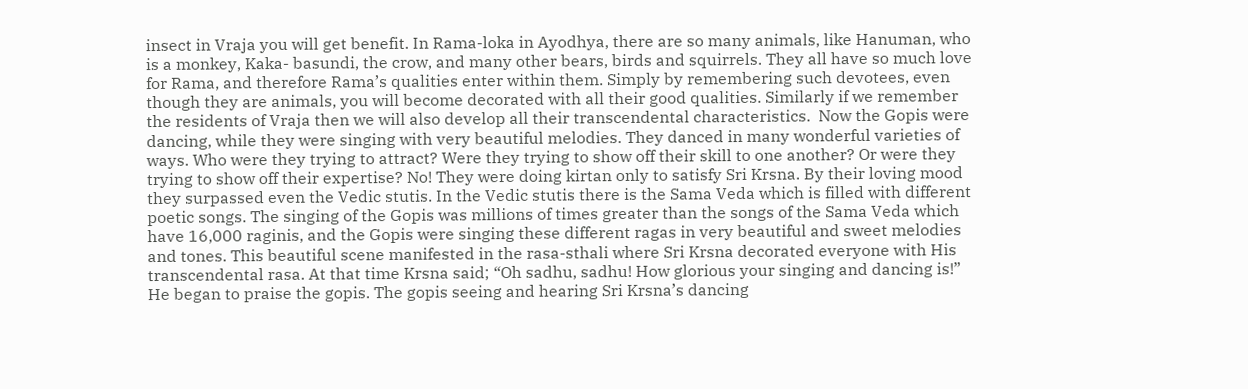insect in Vraja you will get benefit. In Rama-loka in Ayodhya, there are so many animals, like Hanuman, who is a monkey, Kaka- basundi, the crow, and many other bears, birds and squirrels. They all have so much love for Rama, and therefore Rama’s qualities enter within them. Simply by remembering such devotees, even though they are animals, you will become decorated with all their good qualities. Similarly if we remember the residents of Vraja then we will also develop all their transcendental characteristics.  Now the Gopis were dancing, while they were singing with very beautiful melodies. They danced in many wonderful varieties of ways. Who were they trying to attract? Were they trying to show off their skill to one another? Or were they trying to show off their expertise? No! They were doing kirtan only to satisfy Sri Krsna. By their loving mood they surpassed even the Vedic stutis. In the Vedic stutis there is the Sama Veda which is filled with different poetic songs. The singing of the Gopis was millions of times greater than the songs of the Sama Veda which have 16,000 raginis, and the Gopis were singing these different ragas in very beautiful and sweet melodies and tones. This beautiful scene manifested in the rasa-sthali where Sri Krsna decorated everyone with His transcendental rasa. At that time Krsna said; “Oh sadhu, sadhu! How glorious your singing and dancing is!” He began to praise the gopis. The gopis seeing and hearing Sri Krsna’s dancing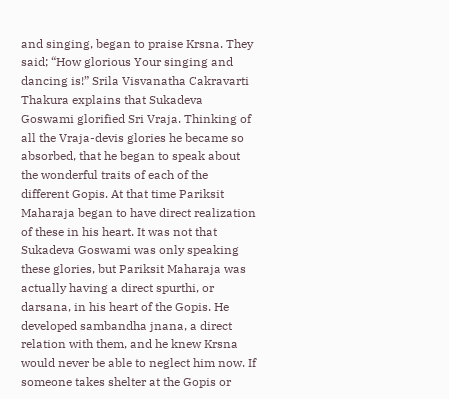and singing, began to praise Krsna. They said; “How glorious Your singing and dancing is!” Srila Visvanatha Cakravarti Thakura explains that Sukadeva Goswami glorified Sri Vraja. Thinking of all the Vraja-devis glories he became so absorbed, that he began to speak about the wonderful traits of each of the different Gopis. At that time Pariksit Maharaja began to have direct realization of these in his heart. It was not that Sukadeva Goswami was only speaking these glories, but Pariksit Maharaja was actually having a direct spurthi, or darsana, in his heart of the Gopis. He developed sambandha jnana, a direct relation with them, and he knew Krsna would never be able to neglect him now. If someone takes shelter at the Gopis or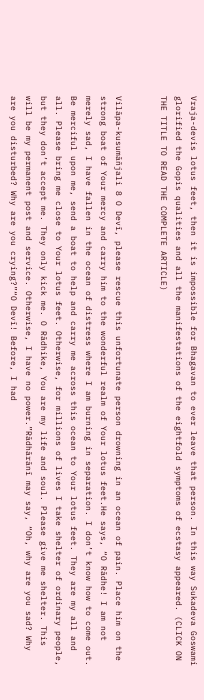Vraja-devis lotus feet, then it is impossible for Bhagavan to ever leave that person. In this way Sukadeva Goswami glorified the Gopis qualities and all the manifestations of the eightfold symptoms of ecstasy appeared. (CLICK ON THE TITLE TO READ THE COMPLETE ARTICLE)


Vilāpa-kusumāñjali 8 O Devī, please rescue this unfortunate person drowning in an ocean of pain. Place him on the strong boat of Your mercy and carry him to the wonderful realm of Your lotus feet.He says, “O Rādhe! I am not merely sad, I have fallen in the ocean of distress where I am burning in separation. I don’t know how to come out. Be merciful upon me, send a boat to help and carry me across this ocean to Your lotus feet. They are my all and all. Please bring me close to Your lotus feet. Otherwise, for millions of lives I take shelter of ordinary people, but they don’t accept me. They only kick me. O Rādhike, You are my life and soul. Please give me shelter. This will be my permanent post and service. Otherwise, I have no power.”Rādhārānī may say, “Oh, why are you sad? Why are you disturbed? Why are you crying?”“O Devī! Before, I had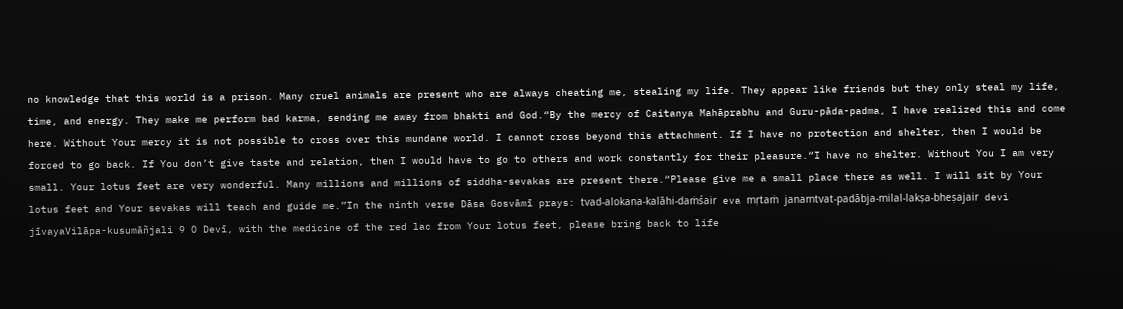no knowledge that this world is a prison. Many cruel animals are present who are always cheating me, stealing my life. They appear like friends but they only steal my life, time, and energy. They make me perform bad karma, sending me away from bhakti and God.“By the mercy of Caitanya Mahāprabhu and Guru-pāda-padma, I have realized this and come here. Without Your mercy it is not possible to cross over this mundane world. I cannot cross beyond this attachment. If I have no protection and shelter, then I would be forced to go back. If You don’t give taste and relation, then I would have to go to others and work constantly for their pleasure.“I have no shelter. Without You I am very small. Your lotus feet are very wonderful. Many millions and millions of siddha-sevakas are present there.“Please give me a small place there as well. I will sit by Your lotus feet and Your sevakas will teach and guide me.”In the ninth verse Dāsa Gosvāmī prays: tvad-alokana-kalāhi-daṁśair eva mṛtaṁ janamtvat-padābja-milal-lakṣa-bheṣajair devi jīvayaVilāpa-kusumāñjali 9 O Devī, with the medicine of the red lac from Your lotus feet, please bring back to life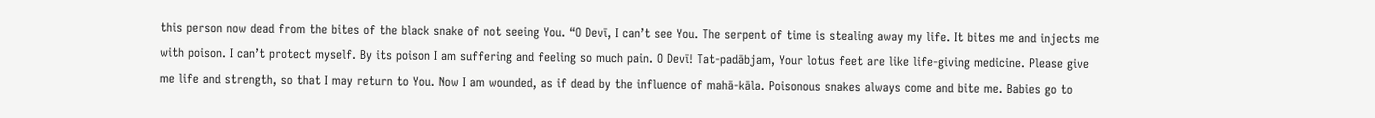this person now dead from the bites of the black snake of not seeing You. “O Devī, I can’t see You. The serpent of time is stealing away my life. It bites me and injects me with poison. I can’t protect myself. By its poison I am suffering and feeling so much pain. O Devī! Tat-padābjam, Your lotus feet are like life-giving medicine. Please give me life and strength, so that I may return to You. Now I am wounded, as if dead by the influence of mahā-kāla. Poisonous snakes always come and bite me. Babies go to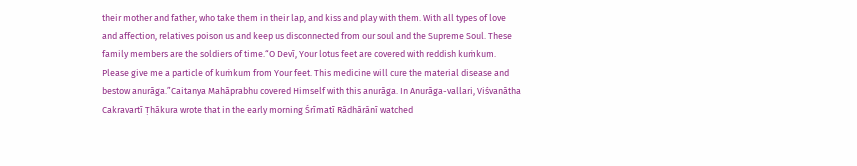their mother and father, who take them in their lap, and kiss and play with them. With all types of love and affection, relatives poison us and keep us disconnected from our soul and the Supreme Soul. These family members are the soldiers of time.“O Devī, Your lotus feet are covered with reddish kuṁkum. Please give me a particle of kuṁkum from Your feet. This medicine will cure the material disease and bestow anurāga.”Caitanya Mahāprabhu covered Himself with this anurāga. In Anurāga-vallari, Viśvanātha Cakravartī Ṭhākura wrote that in the early morning Śrīmatī Rādhārānī watched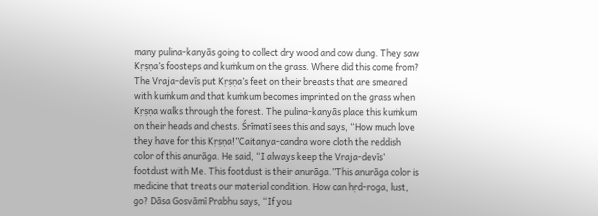many pulina-kanyās going to collect dry wood and cow dung. They saw Kṛṣṇa’s foosteps and kuṁkum on the grass. Where did this come from? The Vraja-devīs put Kṛṣṇa’s feet on their breasts that are smeared with kuṁkum and that kuṁkum becomes imprinted on the grass when Kṛṣṇa walks through the forest. The pulina-kanyās place this kuṁkum on their heads and chests. Śrīmatī sees this and says, “How much love they have for this Kṛṣṇa!”Caitanya-candra wore cloth the reddish color of this anurāga. He said, “I always keep the Vraja-devīs’ footdust with Me. This footdust is their anurāga.”This anurāga color is medicine that treats our material condition. How can hṛd-roga, lust, go? Dāsa Gosvāmī Prabhu says, “If you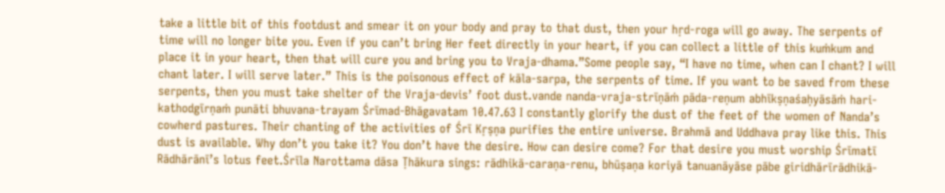take a little bit of this footdust and smear it on your body and pray to that dust, then your hṛd-roga will go away. The serpents of time will no longer bite you. Even if you can’t bring Her feet directly in your heart, if you can collect a little of this kuṁkum and place it in your heart, then that will cure you and bring you to Vraja-dhama.”Some people say, “I have no time, when can I chant? I will chant later. I will serve later.” This is the poisonous effect of kāla-sarpa, the serpents of time. If you want to be saved from these serpents, then you must take shelter of the Vraja-devis’ foot dust.vande nanda-vraja-strīṇāṁ pāda-reṇum abhīkṣṇaśaḥyāsāṁ hari-kathodgīrṇaṁ punāti bhuvana-trayam Śrīmad-Bhāgavatam 10.47.63 I constantly glorify the dust of the feet of the women of Nanda’s cowherd pastures. Their chanting of the activities of Śrī Kṛṣṇa purifies the entire universe. Brahmā and Uddhava pray like this. This dust is available. Why don’t you take it? You don’t have the desire. How can desire come? For that desire you must worship Śrīmatī Rādhārānī’s lotus feet.Śrīla Narottama dāsa Ṭhākura sings: rādhikā-caraṇa-renu, bhūṣaṇa koriyā tanuanāyāse pābe giridhārīrādhikā-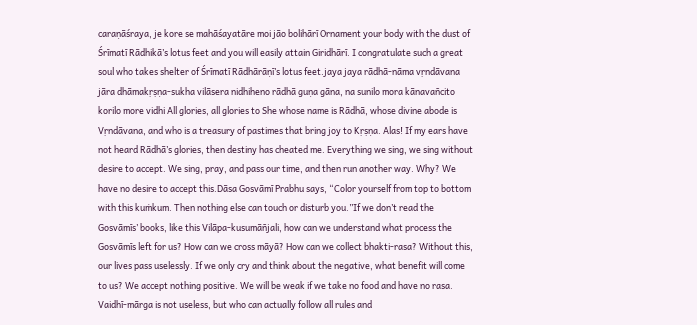caraṇāśraya, je kore se mahāśayatāre moi jāo bolihārī Ornament your body with the dust of Śrīmatī Rādhikā’s lotus feet and you will easily attain Giridhārī. I congratulate such a great soul who takes shelter of Śrīmatī Rādhārāṇī’s lotus feet.jaya jaya rādhā-nāma vṛndāvana jāra dhāmakṛṣṇa-sukha vilāsera nidhiheno rādhā guṇa gāna, na sunilo mora kānavañcito korilo more vidhi All glories, all glories to She whose name is Rādhā, whose divine abode is Vṛndāvana, and who is a treasury of pastimes that bring joy to Kṛṣṇa. Alas! If my ears have not heard Rādhā’s glories, then destiny has cheated me. Everything we sing, we sing without desire to accept. We sing, pray, and pass our time, and then run another way. Why? We have no desire to accept this.Dāsa Gosvāmī Prabhu says, “Color yourself from top to bottom with this kuṁkum. Then nothing else can touch or disturb you.”If we don’t read the Gosvāmīs’ books, like this Vilāpa-kusumāñjali, how can we understand what process the Gosvāmīs left for us? How can we cross māyā? How can we collect bhakti-rasa? Without this, our lives pass uselessly. If we only cry and think about the negative, what benefit will come to us? We accept nothing positive. We will be weak if we take no food and have no rasa. Vaidhī-mārga is not useless, but who can actually follow all rules and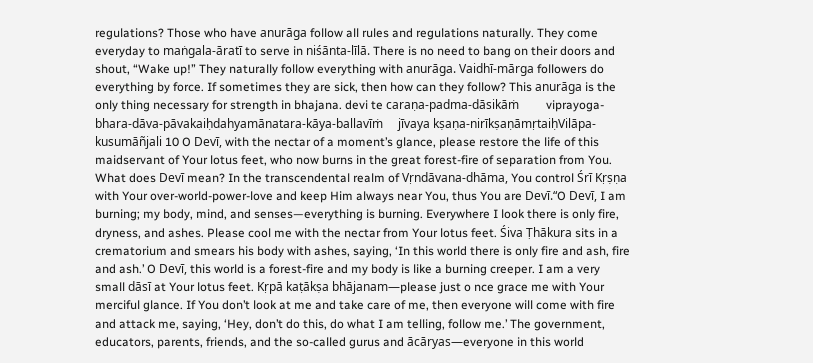regulations? Those who have anurāga follow all rules and regulations naturally. They come everyday to maṅgala-āratī to serve in niśānta-līlā. There is no need to bang on their doors and shout, “Wake up!” They naturally follow everything with anurāga. Vaidhī-mārga followers do everything by force. If sometimes they are sick, then how can they follow? This anurāga is the only thing necessary for strength in bhajana. devi te caraṇa-padma-dāsikāṁ         viprayoga-bhara-dāva-pāvakaiḥdahyamānatara-kāya-ballavīṁ     jīvaya kṣaṇa-nirīkṣaṇāmṛtaiḥVilāpa-kusumāñjali 10 O Devī, with the nectar of a moment’s glance, please restore the life of this maidservant of Your lotus feet, who now burns in the great forest-fire of separation from You. What does Devī mean? In the transcendental realm of Vṛndāvana-dhāma, You control Śrī Kṛṣṇa with Your over-world-power-love and keep Him always near You, thus You are Devī.“O Devī, I am burning; my body, mind, and senses—everything is burning. Everywhere I look there is only fire, dryness, and ashes. Please cool me with the nectar from Your lotus feet. Śiva Ṭhākura sits in a crematorium and smears his body with ashes, saying, ‘In this world there is only fire and ash, fire and ash.’ O Devī, this world is a forest-fire and my body is like a burning creeper. I am a very small dāsī at Your lotus feet. Kṛpā kaṭākṣa bhājanam—please just o nce grace me with Your merciful glance. If You don’t look at me and take care of me, then everyone will come with fire and attack me, saying, ‘Hey, don’t do this, do what I am telling, follow me.’ The government, educators, parents, friends, and the so-called gurus and ācāryas—everyone in this world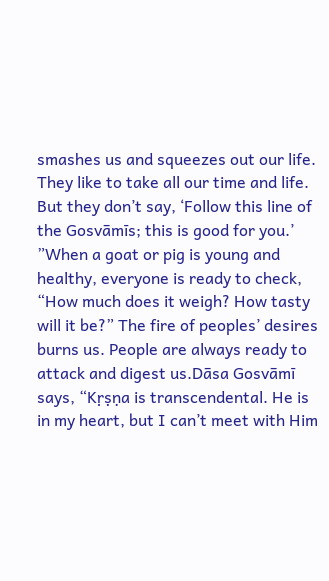smashes us and squeezes out our life. They like to take all our time and life. But they don’t say, ‘Follow this line of the Gosvāmīs; this is good for you.’ ”When a goat or pig is young and healthy, everyone is ready to check, “How much does it weigh? How tasty will it be?” The fire of peoples’ desires burns us. People are always ready to attack and digest us.Dāsa Gosvāmī says, “Kṛṣṇa is transcendental. He is in my heart, but I can’t meet with Him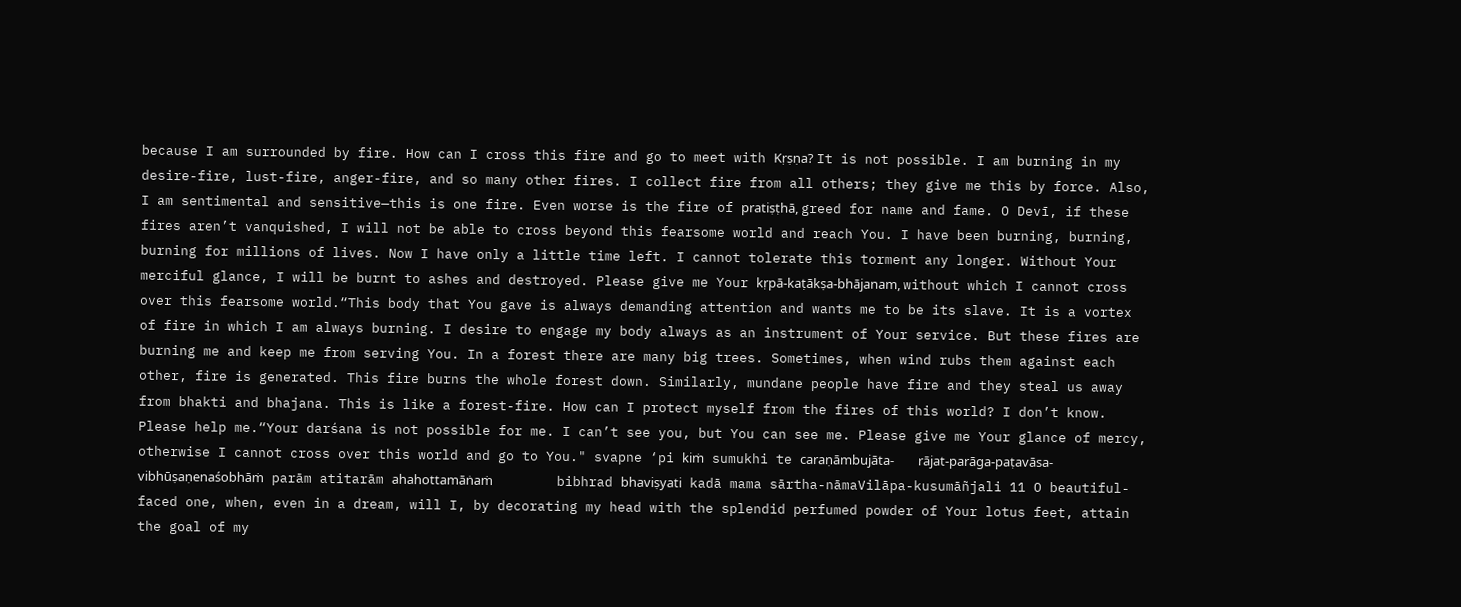because I am surrounded by fire. How can I cross this fire and go to meet with Kṛṣṇa? It is not possible. I am burning in my desire-fire, lust-fire, anger-fire, and so many other fires. I collect fire from all others; they give me this by force. Also, I am sentimental and sensitive—this is one fire. Even worse is the fire of pratiṣṭhā, greed for name and fame. O Devī, if these fires aren’t vanquished, I will not be able to cross beyond this fearsome world and reach You. I have been burning, burning, burning for millions of lives. Now I have only a little time left. I cannot tolerate this torment any longer. Without Your merciful glance, I will be burnt to ashes and destroyed. Please give me Your kṛpā-kaṭākṣa-bhājanam, without which I cannot cross over this fearsome world.“This body that You gave is always demanding attention and wants me to be its slave. It is a vortex of fire in which I am always burning. I desire to engage my body always as an instrument of Your service. But these fires are burning me and keep me from serving You. In a forest there are many big trees. Sometimes, when wind rubs them against each other, fire is generated. This fire burns the whole forest down. Similarly, mundane people have fire and they steal us away from bhakti and bhajana. This is like a forest-fire. How can I protect myself from the fires of this world? I don’t know. Please help me.“Your darśana is not possible for me. I can’t see you, but You can see me. Please give me Your glance of mercy, otherwise I cannot cross over this world and go to You." svapne ‘pi kiṁ sumukhi te caraṇāmbujāta-        rājat-parāga-paṭavāsa-vibhūṣaṇenaśobhāṁ parām atitarām ahahottamāṅaṁ        bibhrad bhaviṣyati kadā mama sārtha-nāmaVilāpa-kusumāñjali 11 O beautiful-faced one, when, even in a dream, will I, by decorating my head with the splendid perfumed powder of Your lotus feet, attain the goal of my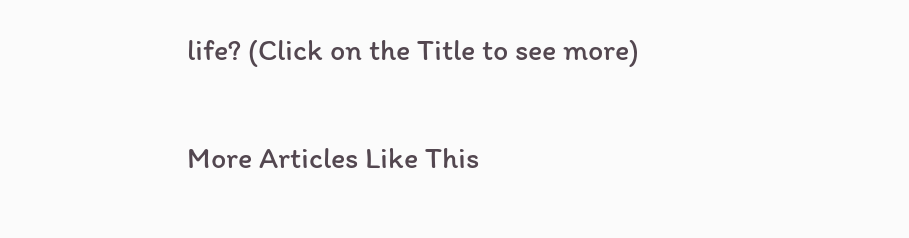life? (Click on the Title to see more)

More Articles Like This